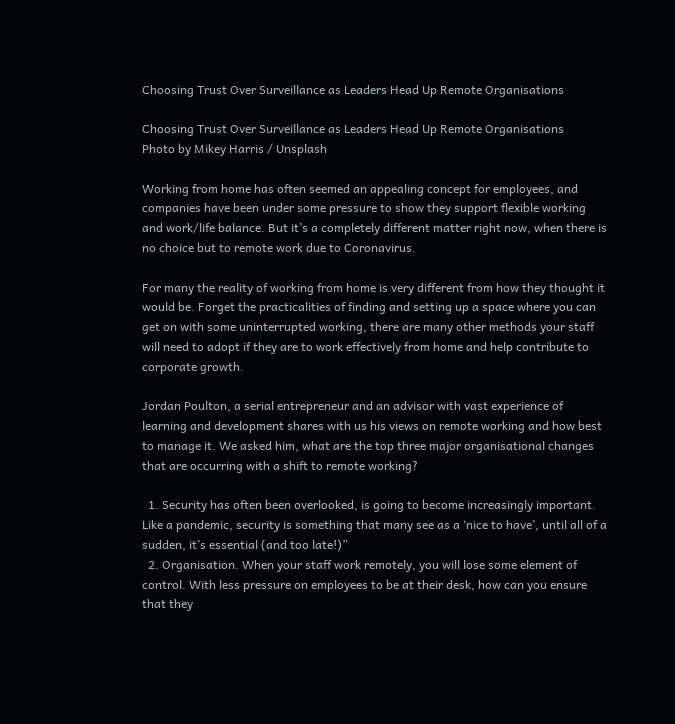Choosing Trust Over Surveillance as Leaders Head Up Remote Organisations

Choosing Trust Over Surveillance as Leaders Head Up Remote Organisations
Photo by Mikey Harris / Unsplash

Working from home has often seemed an appealing concept for employees, and companies have been under some pressure to show they support flexible working and work/life balance. But it’s a completely different matter right now, when there is no choice but to remote work due to Coronavirus.

For many the reality of working from home is very different from how they thought it would be. Forget the practicalities of finding and setting up a space where you can get on with some uninterrupted working, there are many other methods your staff will need to adopt if they are to work effectively from home and help contribute to corporate growth.

Jordan Poulton, a serial entrepreneur and an advisor with vast experience of learning and development shares with us his views on remote working and how best to manage it. We asked him, what are the top three major organisational changes that are occurring with a shift to remote working?

  1. Security has often been overlooked, is going to become increasingly important. Like a pandemic, security is something that many see as a ‘nice to have’, until all of a sudden, it’s essential (and too late!)”
  2. Organisation. When your staff work remotely, you will lose some element of control. With less pressure on employees to be at their desk, how can you ensure that they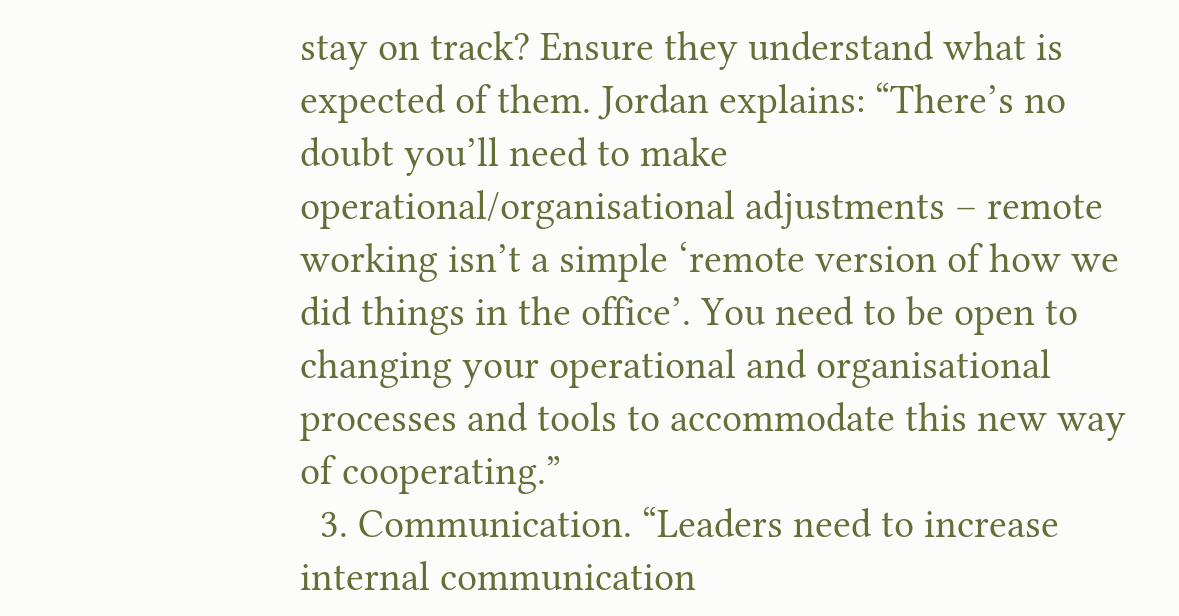stay on track? Ensure they understand what is expected of them. Jordan explains: “There’s no doubt you’ll need to make operational/organisational adjustments – remote working isn’t a simple ‘remote version of how we did things in the office’. You need to be open to changing your operational and organisational processes and tools to accommodate this new way of cooperating.”
  3. Communication. “Leaders need to increase internal communication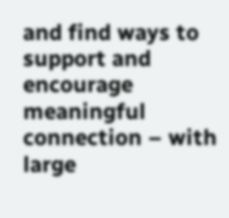and find ways to support and encourage meaningful connection – with large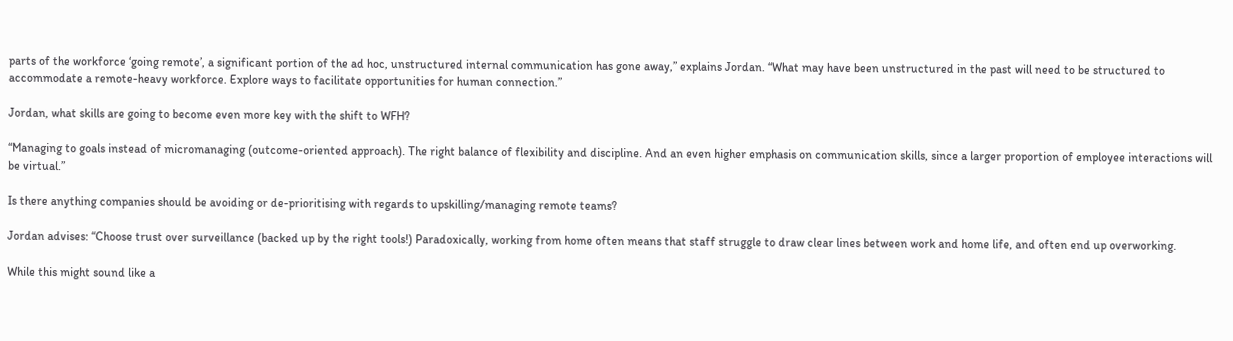parts of the workforce ‘going remote’, a significant portion of the ad hoc, unstructured internal communication has gone away,” explains Jordan. “What may have been unstructured in the past will need to be structured to accommodate a remote-heavy workforce. Explore ways to facilitate opportunities for human connection.”

Jordan, what skills are going to become even more key with the shift to WFH?

“Managing to goals instead of micromanaging (outcome-oriented approach). The right balance of flexibility and discipline. And an even higher emphasis on communication skills, since a larger proportion of employee interactions will be virtual.”

Is there anything companies should be avoiding or de-prioritising with regards to upskilling/managing remote teams?

Jordan advises: “Choose trust over surveillance (backed up by the right tools!) Paradoxically, working from home often means that staff struggle to draw clear lines between work and home life, and often end up overworking.

While this might sound like a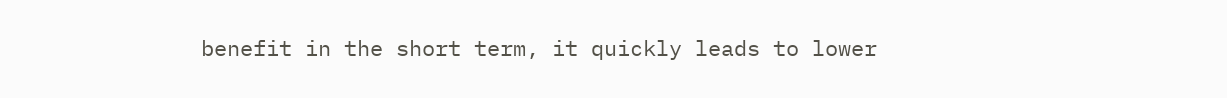benefit in the short term, it quickly leads to lower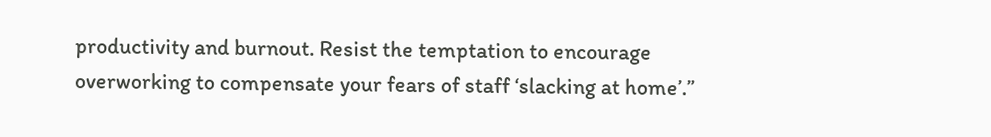productivity and burnout. Resist the temptation to encourage overworking to compensate your fears of staff ‘slacking at home’.”